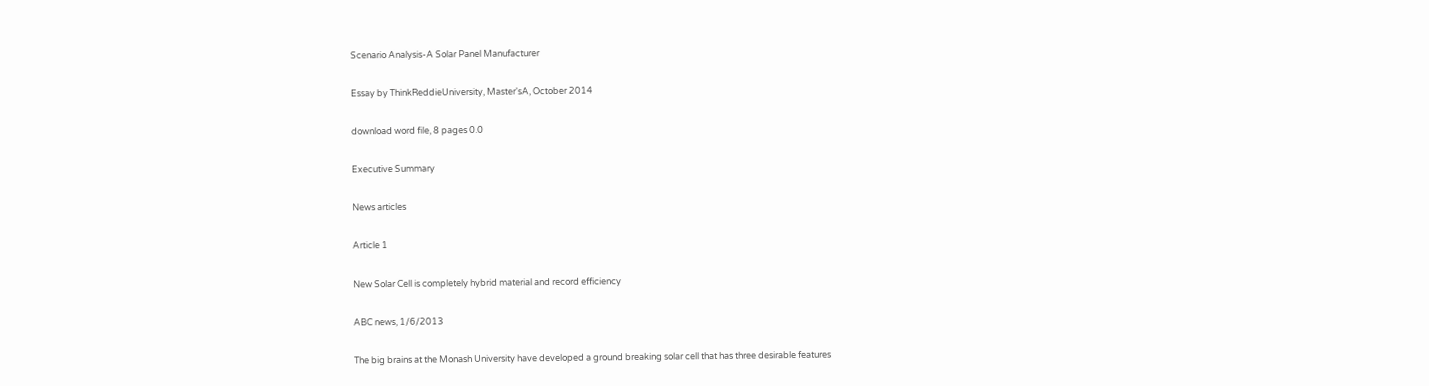Scenario Analysis-A Solar Panel Manufacturer

Essay by ThinkReddieUniversity, Master'sA, October 2014

download word file, 8 pages 0.0

Executive Summary

News articles

Article 1

New Solar Cell is completely hybrid material and record efficiency

ABC news, 1/6/2013

The big brains at the Monash University have developed a ground breaking solar cell that has three desirable features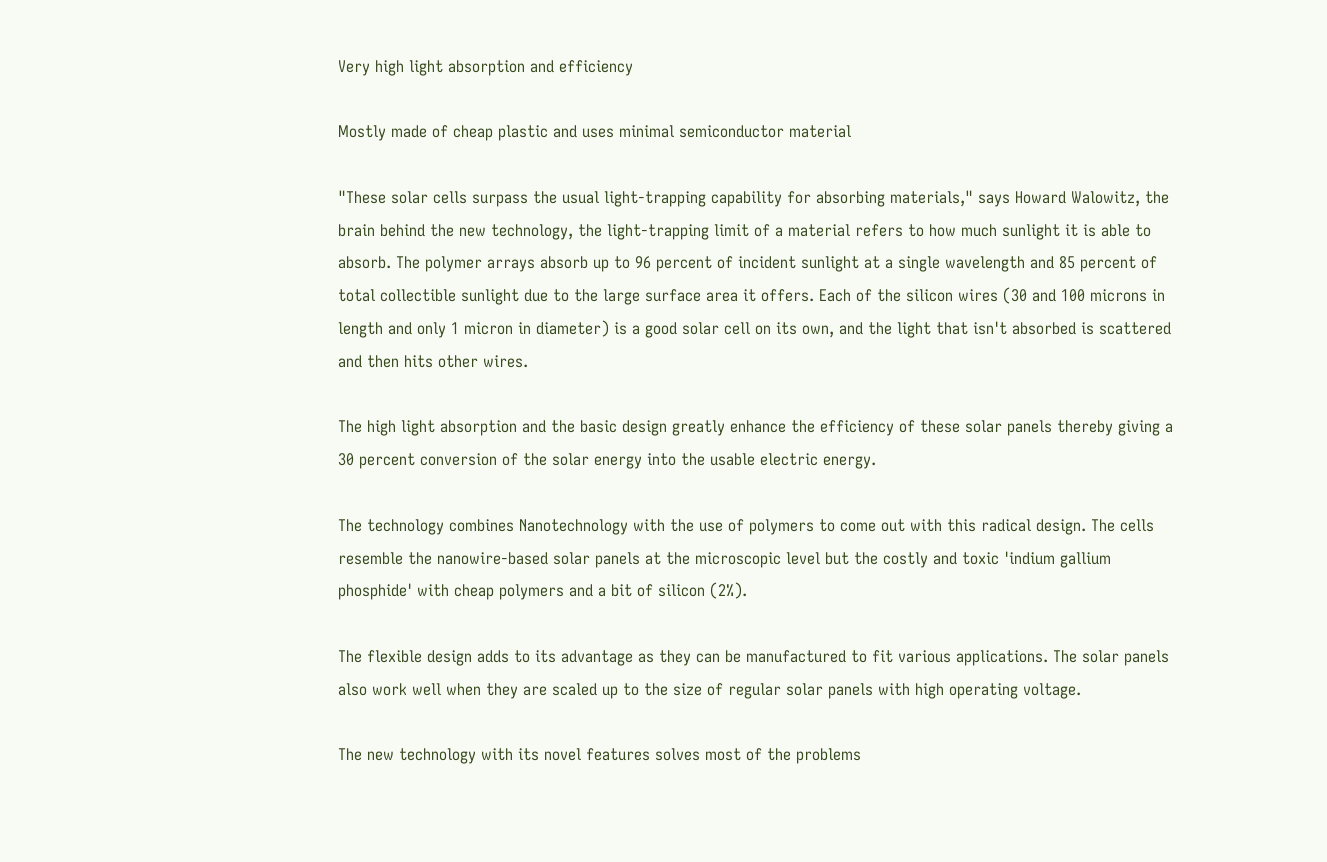Very high light absorption and efficiency

Mostly made of cheap plastic and uses minimal semiconductor material

"These solar cells surpass the usual light-trapping capability for absorbing materials," says Howard Walowitz, the brain behind the new technology, the light-trapping limit of a material refers to how much sunlight it is able to absorb. The polymer arrays absorb up to 96 percent of incident sunlight at a single wavelength and 85 percent of total collectible sunlight due to the large surface area it offers. Each of the silicon wires (30 and 100 microns in length and only 1 micron in diameter) is a good solar cell on its own, and the light that isn't absorbed is scattered and then hits other wires.

The high light absorption and the basic design greatly enhance the efficiency of these solar panels thereby giving a 30 percent conversion of the solar energy into the usable electric energy.

The technology combines Nanotechnology with the use of polymers to come out with this radical design. The cells resemble the nanowire-based solar panels at the microscopic level but the costly and toxic 'indium gallium phosphide' with cheap polymers and a bit of silicon (2%).

The flexible design adds to its advantage as they can be manufactured to fit various applications. The solar panels also work well when they are scaled up to the size of regular solar panels with high operating voltage.

The new technology with its novel features solves most of the problems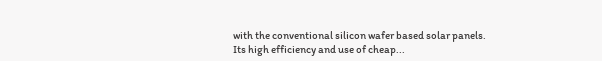with the conventional silicon wafer based solar panels. Its high efficiency and use of cheap...